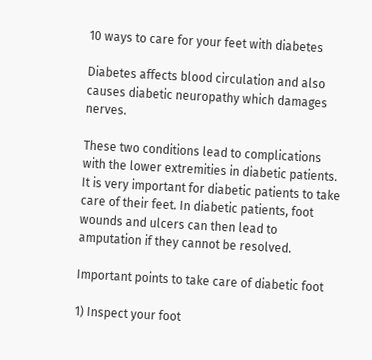10 ways to care for your feet with diabetes

Diabetes affects blood circulation and also causes diabetic neuropathy which damages nerves.

These two conditions lead to complications with the lower extremities in diabetic patients. It is very important for diabetic patients to take care of their feet. In diabetic patients, foot wounds and ulcers can then lead to amputation if they cannot be resolved.

Important points to take care of diabetic foot

1) Inspect your foot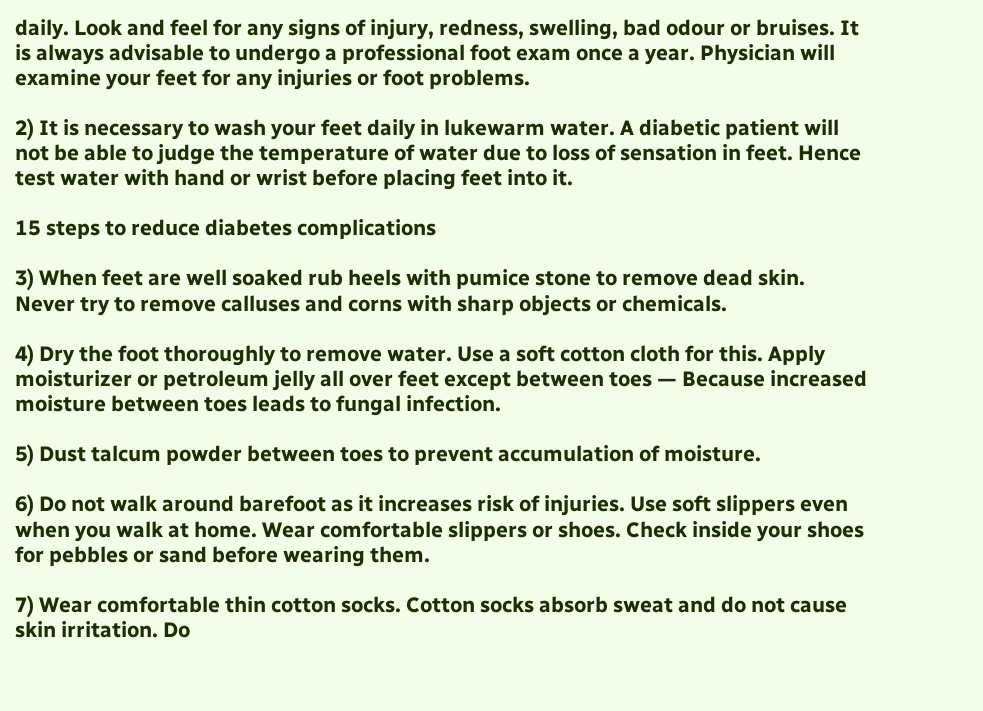daily. Look and feel for any signs of injury, redness, swelling, bad odour or bruises. It is always advisable to undergo a professional foot exam once a year. Physician will examine your feet for any injuries or foot problems.

2) It is necessary to wash your feet daily in lukewarm water. A diabetic patient will not be able to judge the temperature of water due to loss of sensation in feet. Hence test water with hand or wrist before placing feet into it.

15 steps to reduce diabetes complications

3) When feet are well soaked rub heels with pumice stone to remove dead skin. Never try to remove calluses and corns with sharp objects or chemicals.

4) Dry the foot thoroughly to remove water. Use a soft cotton cloth for this. Apply moisturizer or petroleum jelly all over feet except between toes — Because increased moisture between toes leads to fungal infection.

5) Dust talcum powder between toes to prevent accumulation of moisture.

6) Do not walk around barefoot as it increases risk of injuries. Use soft slippers even when you walk at home. Wear comfortable slippers or shoes. Check inside your shoes for pebbles or sand before wearing them.

7) Wear comfortable thin cotton socks. Cotton socks absorb sweat and do not cause skin irritation. Do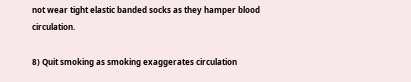not wear tight elastic banded socks as they hamper blood circulation.

8) Quit smoking as smoking exaggerates circulation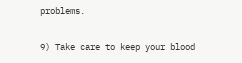problems.

9) Take care to keep your blood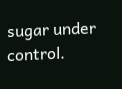sugar under control.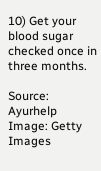10) Get your blood sugar checked once in three months.

Source: Ayurhelp
Image: Getty Images